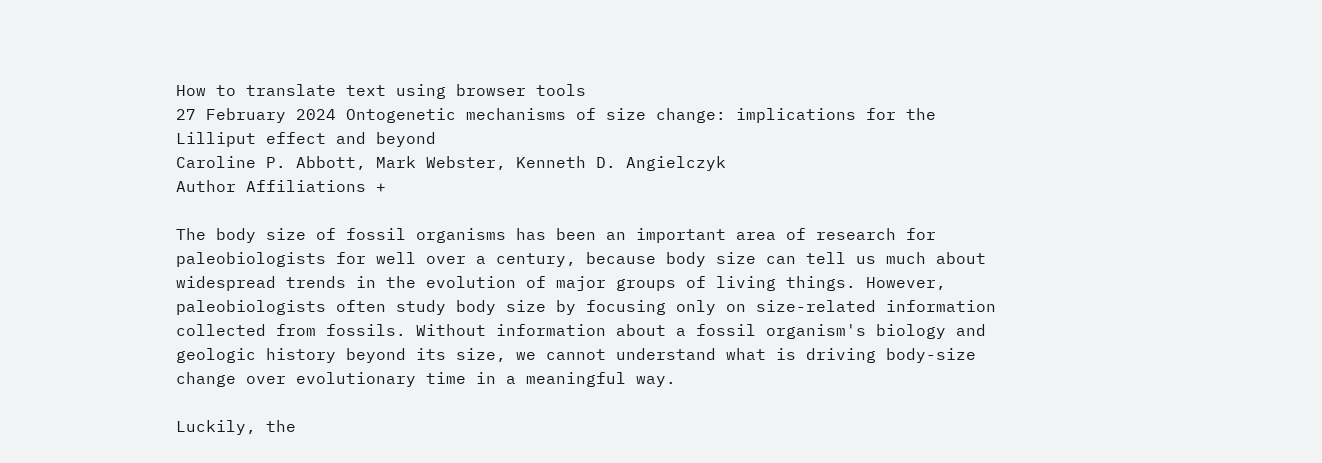How to translate text using browser tools
27 February 2024 Ontogenetic mechanisms of size change: implications for the Lilliput effect and beyond
Caroline P. Abbott, Mark Webster, Kenneth D. Angielczyk
Author Affiliations +

The body size of fossil organisms has been an important area of research for paleobiologists for well over a century, because body size can tell us much about widespread trends in the evolution of major groups of living things. However, paleobiologists often study body size by focusing only on size-related information collected from fossils. Without information about a fossil organism's biology and geologic history beyond its size, we cannot understand what is driving body-size change over evolutionary time in a meaningful way.

Luckily, the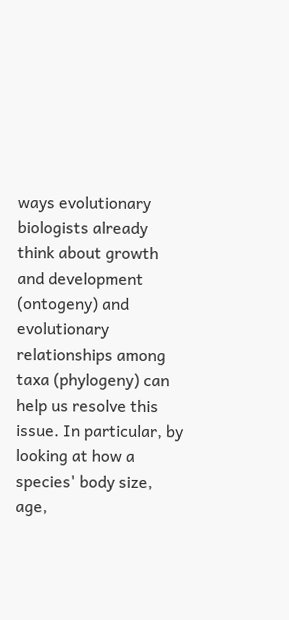ways evolutionary biologists already think about growth and development (ontogeny) and evolutionary relationships among taxa (phylogeny) can help us resolve this issue. In particular, by looking at how a species' body size, age,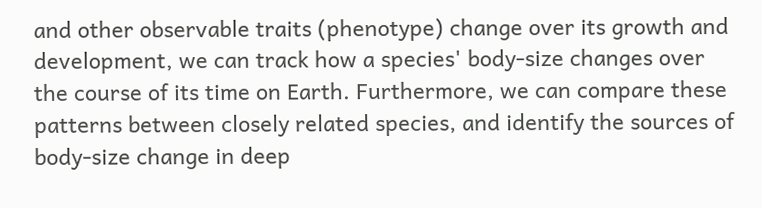and other observable traits (phenotype) change over its growth and development, we can track how a species' body-size changes over the course of its time on Earth. Furthermore, we can compare these patterns between closely related species, and identify the sources of body-size change in deep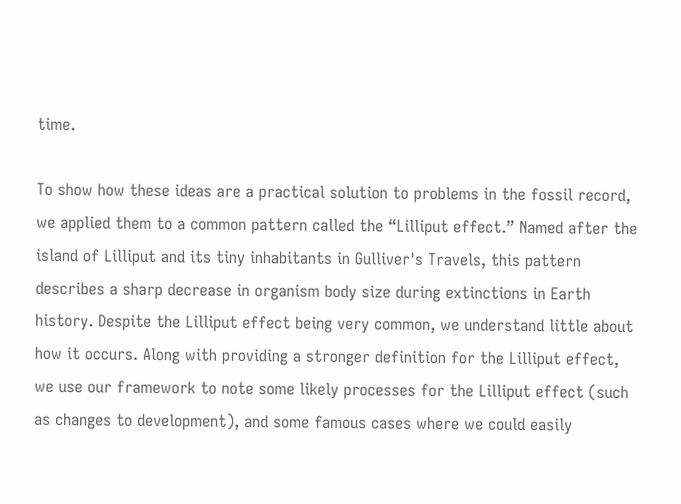time.

To show how these ideas are a practical solution to problems in the fossil record, we applied them to a common pattern called the “Lilliput effect.” Named after the island of Lilliput and its tiny inhabitants in Gulliver's Travels, this pattern describes a sharp decrease in organism body size during extinctions in Earth history. Despite the Lilliput effect being very common, we understand little about how it occurs. Along with providing a stronger definition for the Lilliput effect, we use our framework to note some likely processes for the Lilliput effect (such as changes to development), and some famous cases where we could easily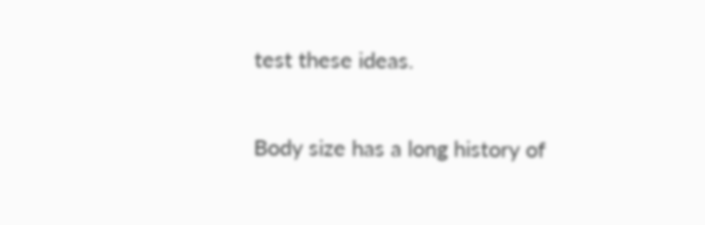test these ideas.

Body size has a long history of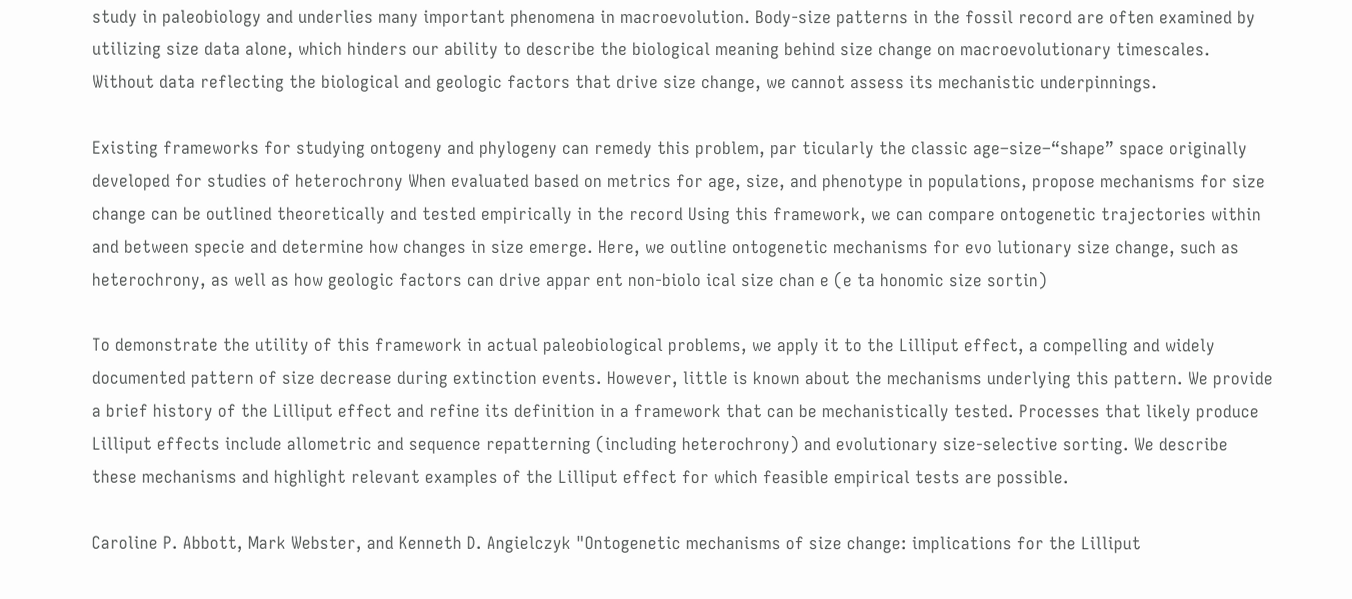study in paleobiology and underlies many important phenomena in macroevolution. Body-size patterns in the fossil record are often examined by utilizing size data alone, which hinders our ability to describe the biological meaning behind size change on macroevolutionary timescales. Without data reflecting the biological and geologic factors that drive size change, we cannot assess its mechanistic underpinnings.

Existing frameworks for studying ontogeny and phylogeny can remedy this problem, par ticularly the classic age–size–“shape” space originally developed for studies of heterochrony When evaluated based on metrics for age, size, and phenotype in populations, propose mechanisms for size change can be outlined theoretically and tested empirically in the record Using this framework, we can compare ontogenetic trajectories within and between specie and determine how changes in size emerge. Here, we outline ontogenetic mechanisms for evo lutionary size change, such as heterochrony, as well as how geologic factors can drive appar ent non-biolo ical size chan e (e ta honomic size sortin)

To demonstrate the utility of this framework in actual paleobiological problems, we apply it to the Lilliput effect, a compelling and widely documented pattern of size decrease during extinction events. However, little is known about the mechanisms underlying this pattern. We provide a brief history of the Lilliput effect and refine its definition in a framework that can be mechanistically tested. Processes that likely produce Lilliput effects include allometric and sequence repatterning (including heterochrony) and evolutionary size-selective sorting. We describe these mechanisms and highlight relevant examples of the Lilliput effect for which feasible empirical tests are possible.

Caroline P. Abbott, Mark Webster, and Kenneth D. Angielczyk "Ontogenetic mechanisms of size change: implications for the Lilliput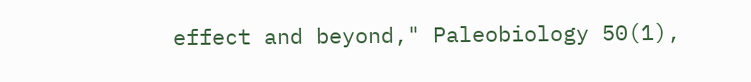effect and beyond," Paleobiology 50(1),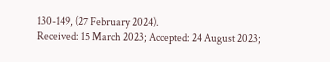130-149, (27 February 2024).
Received: 15 March 2023; Accepted: 24 August 2023;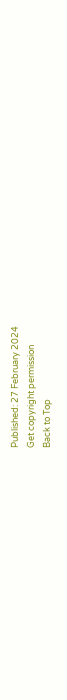Published: 27 February 2024
Get copyright permission
Back to Top